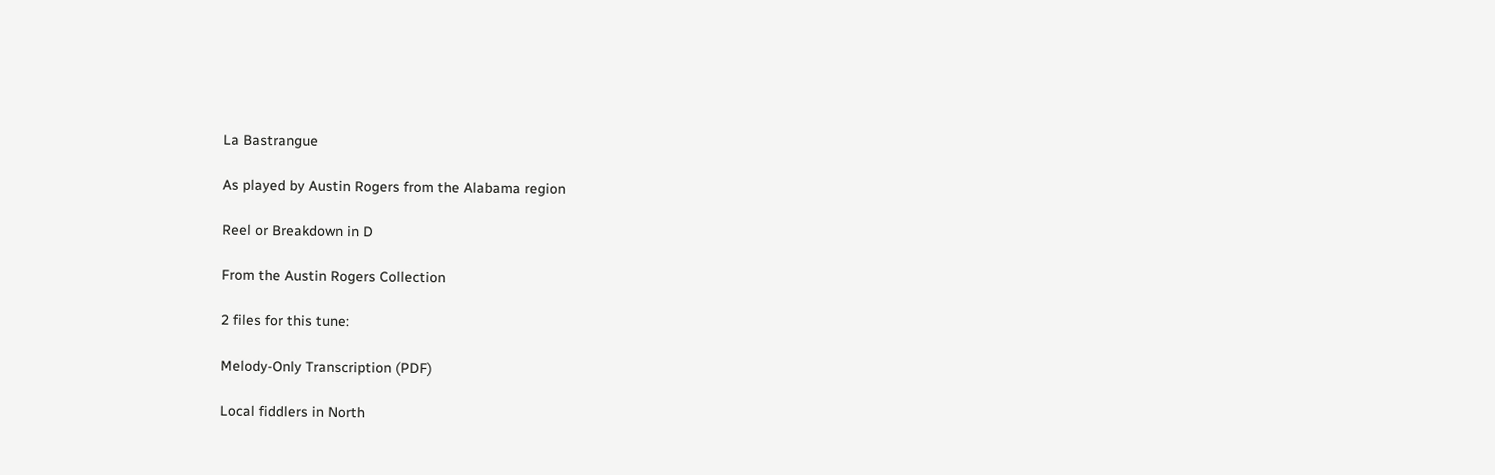La Bastrangue

As played by Austin Rogers from the Alabama region

Reel or Breakdown in D

From the Austin Rogers Collection

2 files for this tune:

Melody-Only Transcription (PDF)

Local fiddlers in North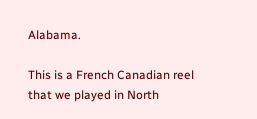Alabama.

This is a French Canadian reel that we played in North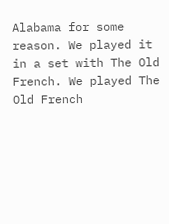Alabama for some reason. We played it in a set with The Old French. We played The Old French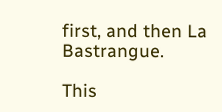first, and then La Bastrangue.

This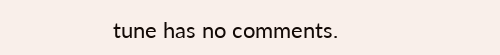tune has no comments.